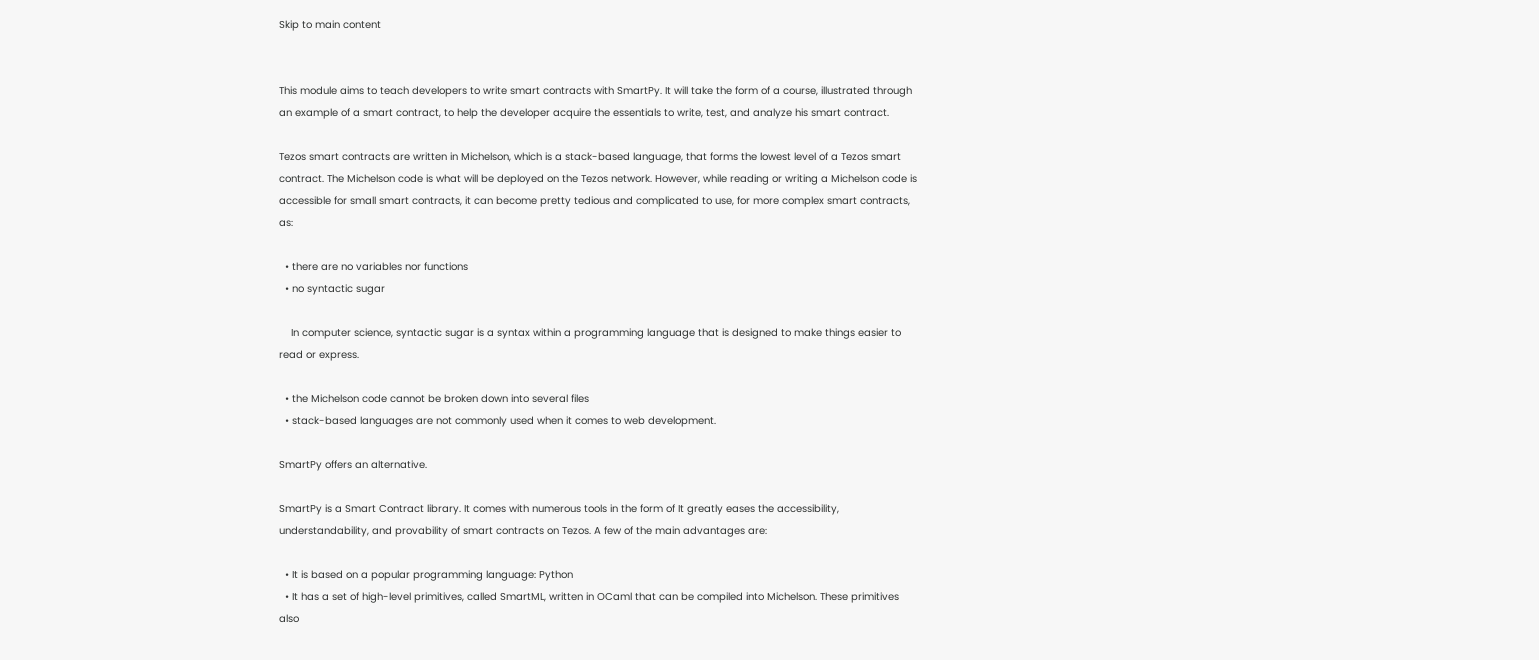Skip to main content


This module aims to teach developers to write smart contracts with SmartPy. It will take the form of a course, illustrated through an example of a smart contract, to help the developer acquire the essentials to write, test, and analyze his smart contract.

Tezos smart contracts are written in Michelson, which is a stack-based language, that forms the lowest level of a Tezos smart contract. The Michelson code is what will be deployed on the Tezos network. However, while reading or writing a Michelson code is accessible for small smart contracts, it can become pretty tedious and complicated to use, for more complex smart contracts, as:

  • there are no variables nor functions
  • no syntactic sugar

    In computer science, syntactic sugar is a syntax within a programming language that is designed to make things easier to read or express.

  • the Michelson code cannot be broken down into several files
  • stack-based languages are not commonly used when it comes to web development.

SmartPy offers an alternative.

SmartPy is a Smart Contract library. It comes with numerous tools in the form of It greatly eases the accessibility, understandability, and provability of smart contracts on Tezos. A few of the main advantages are:

  • It is based on a popular programming language: Python
  • It has a set of high-level primitives, called SmartML, written in OCaml that can be compiled into Michelson. These primitives also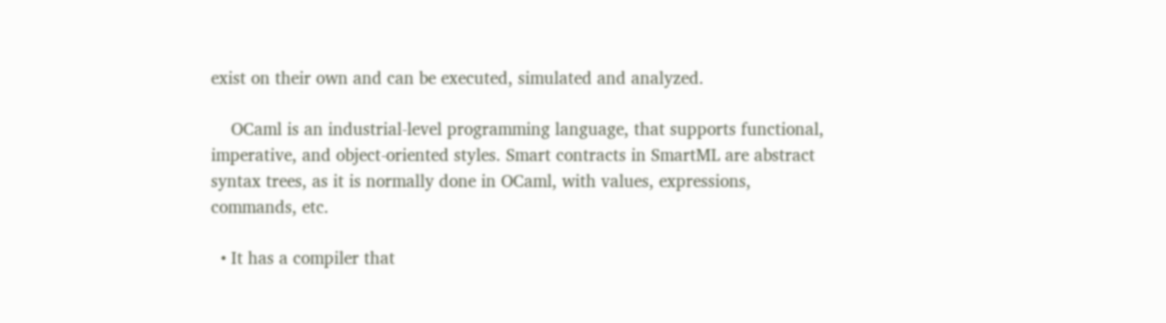exist on their own and can be executed, simulated and analyzed.

    OCaml is an industrial-level programming language, that supports functional, imperative, and object-oriented styles. Smart contracts in SmartML are abstract syntax trees, as it is normally done in OCaml, with values, expressions, commands, etc.

  • It has a compiler that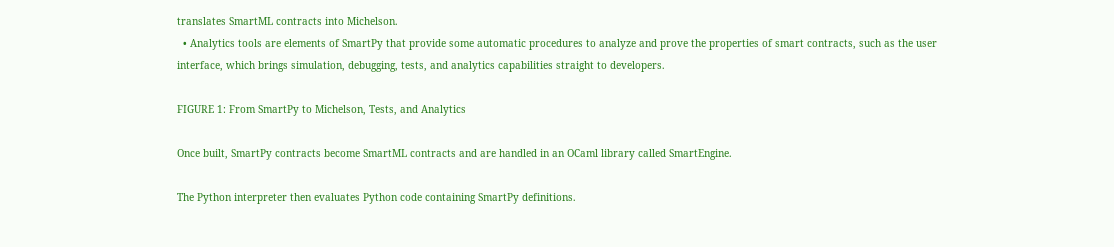translates SmartML contracts into Michelson.
  • Analytics tools are elements of SmartPy that provide some automatic procedures to analyze and prove the properties of smart contracts, such as the user interface, which brings simulation, debugging, tests, and analytics capabilities straight to developers.

FIGURE 1: From SmartPy to Michelson, Tests, and Analytics

Once built, SmartPy contracts become SmartML contracts and are handled in an OCaml library called SmartEngine.

The Python interpreter then evaluates Python code containing SmartPy definitions.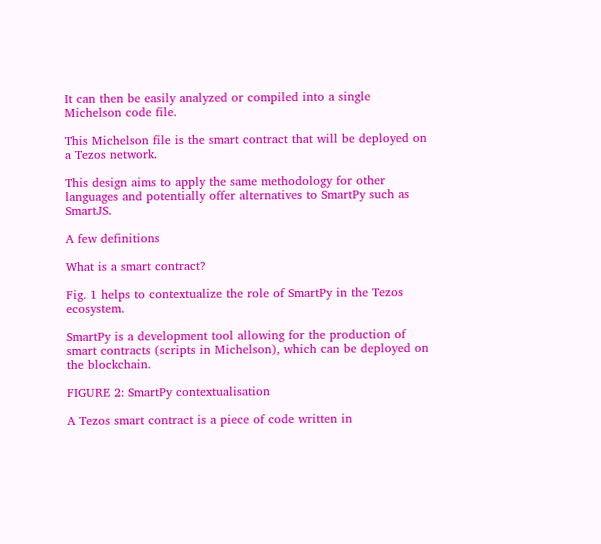It can then be easily analyzed or compiled into a single Michelson code file.

This Michelson file is the smart contract that will be deployed on a Tezos network.

This design aims to apply the same methodology for other languages and potentially offer alternatives to SmartPy such as SmartJS.

A few definitions

What is a smart contract?

Fig. 1 helps to contextualize the role of SmartPy in the Tezos ecosystem.

SmartPy is a development tool allowing for the production of smart contracts (scripts in Michelson), which can be deployed on the blockchain.

FIGURE 2: SmartPy contextualisation

A Tezos smart contract is a piece of code written in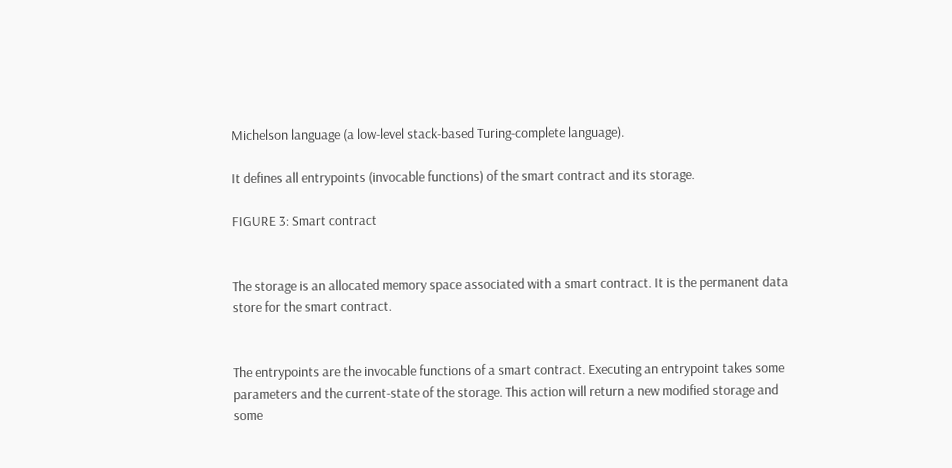Michelson language (a low-level stack-based Turing-complete language).

It defines all entrypoints (invocable functions) of the smart contract and its storage.

FIGURE 3: Smart contract


The storage is an allocated memory space associated with a smart contract. It is the permanent data store for the smart contract.


The entrypoints are the invocable functions of a smart contract. Executing an entrypoint takes some parameters and the current-state of the storage. This action will return a new modified storage and some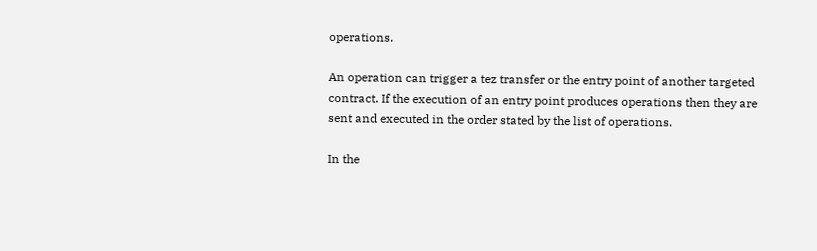operations.

An operation can trigger a tez transfer or the entry point of another targeted contract. If the execution of an entry point produces operations then they are sent and executed in the order stated by the list of operations.

In the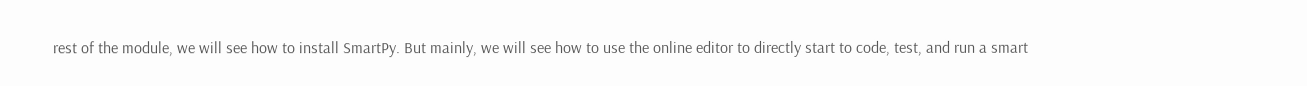rest of the module, we will see how to install SmartPy. But mainly, we will see how to use the online editor to directly start to code, test, and run a smart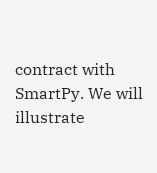contract with SmartPy. We will illustrate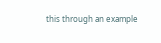this through an example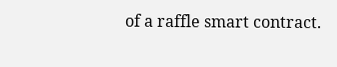of a raffle smart contract.